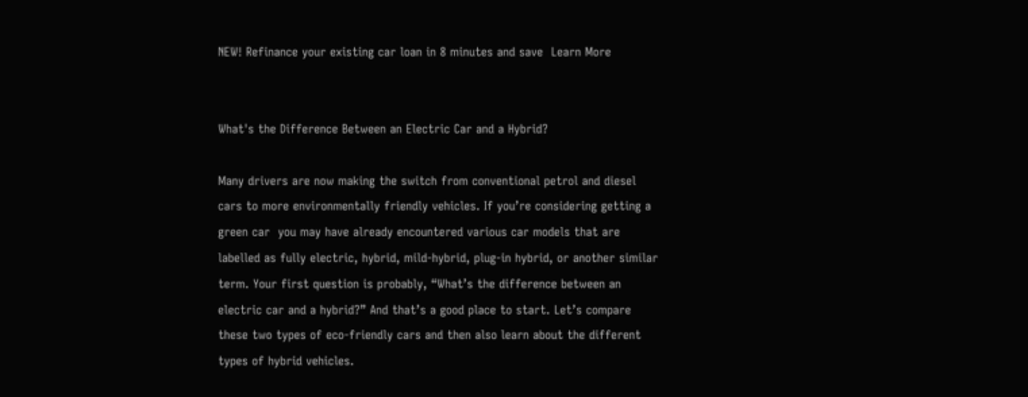NEW! Refinance your existing car loan in 8 minutes and save  Learn More


What's the Difference Between an Electric Car and a Hybrid?

Many drivers are now making the switch from conventional petrol and diesel cars to more environmentally friendly vehicles. If you’re considering getting a green car  you may have already encountered various car models that are labelled as fully electric, hybrid, mild-hybrid, plug-in hybrid, or another similar term. Your first question is probably, “What’s the difference between an electric car and a hybrid?” And that’s a good place to start. Let’s compare these two types of eco-friendly cars and then also learn about the different types of hybrid vehicles.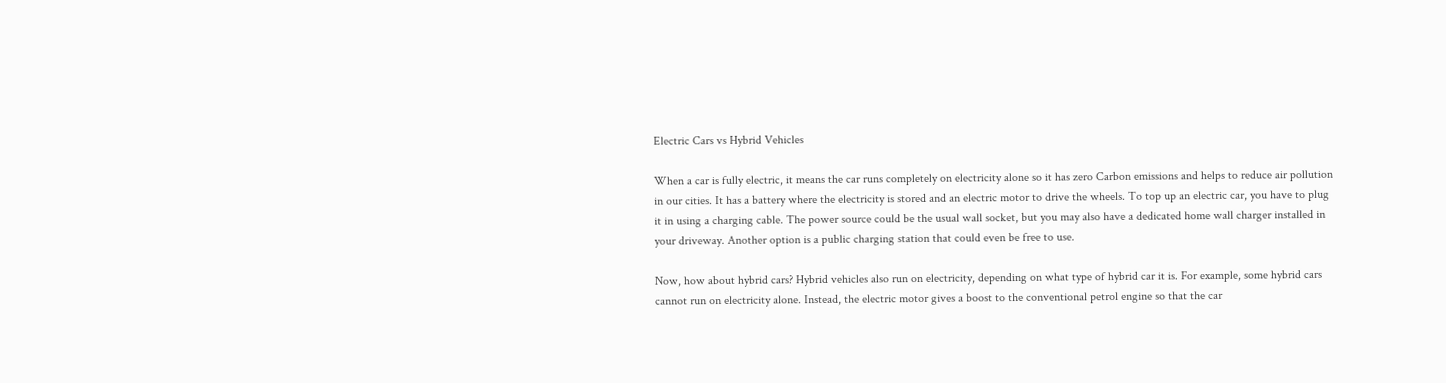Electric Cars vs Hybrid Vehicles

When a car is fully electric, it means the car runs completely on electricity alone so it has zero Carbon emissions and helps to reduce air pollution in our cities. It has a battery where the electricity is stored and an electric motor to drive the wheels. To top up an electric car, you have to plug it in using a charging cable. The power source could be the usual wall socket, but you may also have a dedicated home wall charger installed in your driveway. Another option is a public charging station that could even be free to use.

Now, how about hybrid cars? Hybrid vehicles also run on electricity, depending on what type of hybrid car it is. For example, some hybrid cars cannot run on electricity alone. Instead, the electric motor gives a boost to the conventional petrol engine so that the car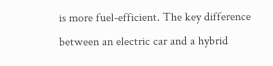is more fuel-efficient. The key difference between an electric car and a hybrid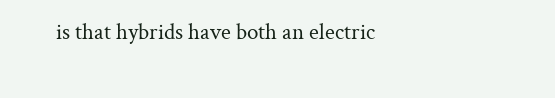is that hybrids have both an electric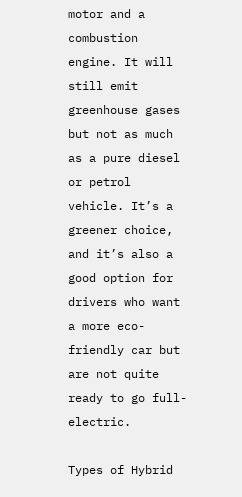motor and a combustion engine. It will still emit greenhouse gases but not as much as a pure diesel or petrol vehicle. It’s a greener choice, and it’s also a good option for drivers who want a more eco-friendly car but are not quite ready to go full-electric.

Types of Hybrid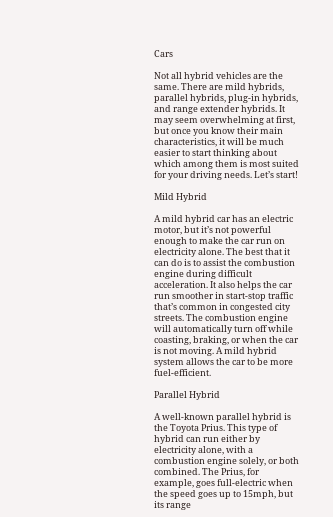Cars

Not all hybrid vehicles are the same. There are mild hybrids, parallel hybrids, plug-in hybrids, and range extender hybrids. It may seem overwhelming at first, but once you know their main characteristics, it will be much easier to start thinking about which among them is most suited for your driving needs. Let’s start!

Mild Hybrid

A mild hybrid car has an electric motor, but it’s not powerful enough to make the car run on electricity alone. The best that it can do is to assist the combustion engine during difficult acceleration. It also helps the car run smoother in start-stop traffic that’s common in congested city streets. The combustion engine will automatically turn off while coasting, braking, or when the car is not moving. A mild hybrid system allows the car to be more fuel-efficient.

Parallel Hybrid

A well-known parallel hybrid is the Toyota Prius. This type of hybrid can run either by electricity alone, with a combustion engine solely, or both combined. The Prius, for example, goes full-electric when the speed goes up to 15mph, but its range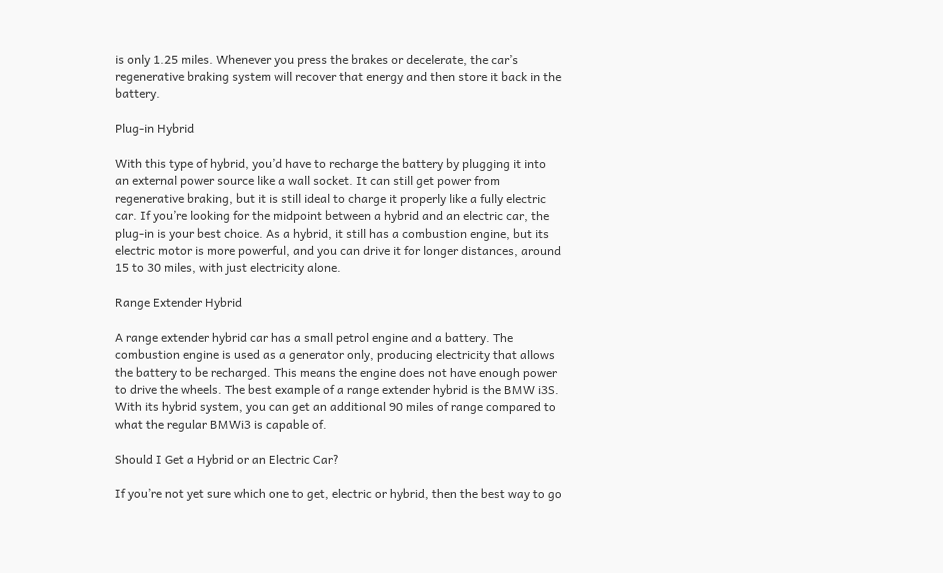is only 1.25 miles. Whenever you press the brakes or decelerate, the car’s regenerative braking system will recover that energy and then store it back in the battery.

Plug-in Hybrid

With this type of hybrid, you’d have to recharge the battery by plugging it into an external power source like a wall socket. It can still get power from regenerative braking, but it is still ideal to charge it properly like a fully electric car. If you’re looking for the midpoint between a hybrid and an electric car, the plug-in is your best choice. As a hybrid, it still has a combustion engine, but its electric motor is more powerful, and you can drive it for longer distances, around 15 to 30 miles, with just electricity alone.

Range Extender Hybrid

A range extender hybrid car has a small petrol engine and a battery. The combustion engine is used as a generator only, producing electricity that allows the battery to be recharged. This means the engine does not have enough power to drive the wheels. The best example of a range extender hybrid is the BMW i3S. With its hybrid system, you can get an additional 90 miles of range compared to what the regular BMWi3 is capable of.

Should I Get a Hybrid or an Electric Car?

If you’re not yet sure which one to get, electric or hybrid, then the best way to go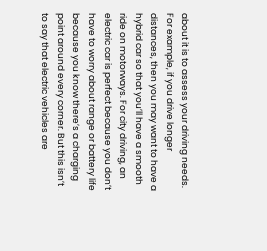about it is to assess your driving needs. For example, if you drive longer distances, then you may want to have a hybrid car so that you’ll have a smooth ride on motorways. For city driving, an electric car is perfect because you don’t have to worry about range or battery life because you know there’s a charging point around every corner. But this isn’t to say that electric vehicles are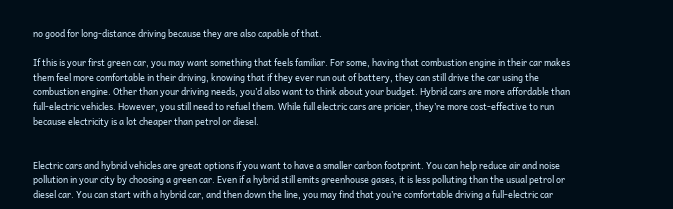no good for long-distance driving because they are also capable of that.

If this is your first green car, you may want something that feels familiar. For some, having that combustion engine in their car makes them feel more comfortable in their driving, knowing that if they ever run out of battery, they can still drive the car using the combustion engine. Other than your driving needs, you’d also want to think about your budget. Hybrid cars are more affordable than full-electric vehicles. However, you still need to refuel them. While full electric cars are pricier, they’re more cost-effective to run because electricity is a lot cheaper than petrol or diesel.


Electric cars and hybrid vehicles are great options if you want to have a smaller carbon footprint. You can help reduce air and noise pollution in your city by choosing a green car. Even if a hybrid still emits greenhouse gases, it is less polluting than the usual petrol or diesel car. You can start with a hybrid car, and then down the line, you may find that you’re comfortable driving a full-electric car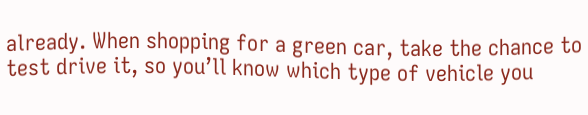already. When shopping for a green car, take the chance to test drive it, so you’ll know which type of vehicle you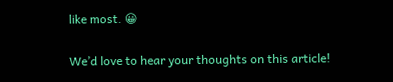like most. 😀

We’d love to hear your thoughts on this article!